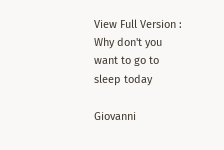View Full Version : Why don't you want to go to sleep today

Giovanni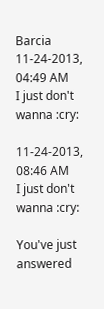Barcia
11-24-2013, 04:49 AM
I just don't wanna :cry:

11-24-2013, 08:46 AM
I just don't wanna :cry:

You've just answered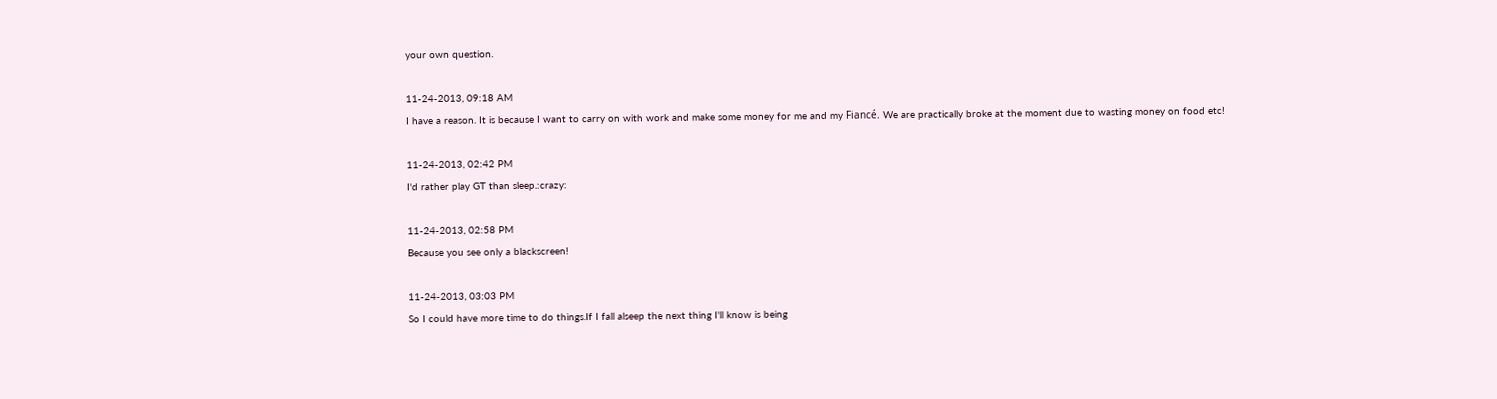your own question.

11-24-2013, 09:18 AM
I have a reason. It is because I want to carry on with work and make some money for me and my Fiancé. We are practically broke at the moment due to wasting money on food etc!

11-24-2013, 02:42 PM
I'd rather play GT than sleep.:crazy:

11-24-2013, 02:58 PM
Because you see only a blackscreen!

11-24-2013, 03:03 PM
So I could have more time to do things.If I fall alseep the next thing I'll know is being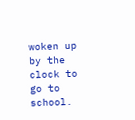woken up by the clock to go to school.